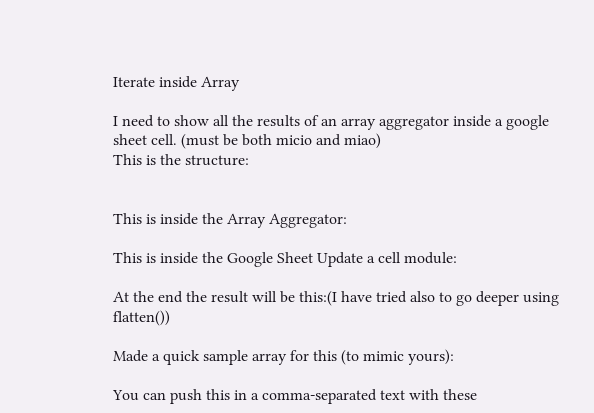Iterate inside Array

I need to show all the results of an array aggregator inside a google sheet cell. (must be both micio and miao)
This is the structure:


This is inside the Array Aggregator:

This is inside the Google Sheet Update a cell module:

At the end the result will be this:(I have tried also to go deeper using flatten())

Made a quick sample array for this (to mimic yours):

You can push this in a comma-separated text with these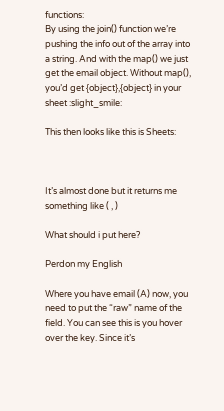functions:
By using the join() function we’re pushing the info out of the array into a string. And with the map() we just get the email object. Without map(), you’d get {object},{object} in your sheet :slight_smile:

This then looks like this is Sheets:



It’s almost done but it returns me something like ( , )

What should i put here?

Perdon my English

Where you have email (A) now, you need to put the “raw” name of the field. You can see this is you hover over the key. Since it’s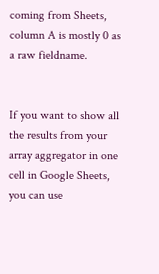coming from Sheets, column A is mostly 0 as a raw fieldname.


If you want to show all the results from your array aggregator in one cell in Google Sheets, you can use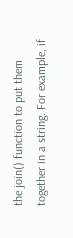the join() function to put them together in a string. For example, if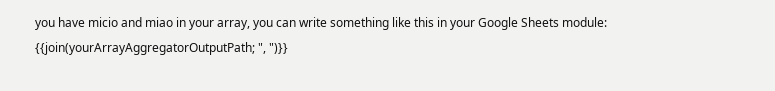you have micio and miao in your array, you can write something like this in your Google Sheets module:
{{join(yourArrayAggregatorOutputPath; ", ")}}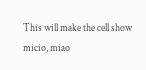This will make the cell show micio, miao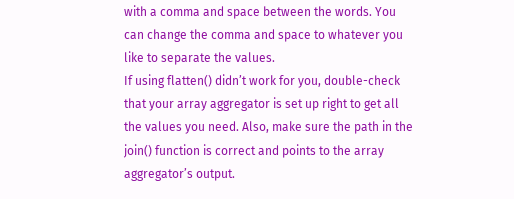with a comma and space between the words. You can change the comma and space to whatever you like to separate the values.
If using flatten() didn’t work for you, double-check that your array aggregator is set up right to get all the values you need. Also, make sure the path in the join() function is correct and points to the array aggregator’s output.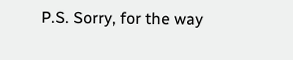P.S. Sorry, for the way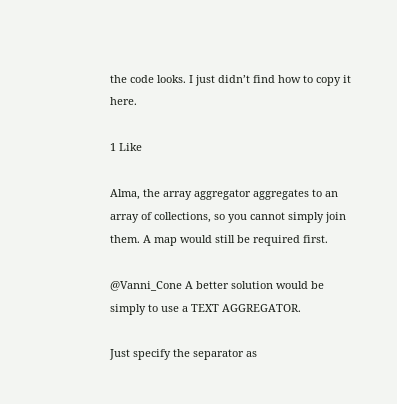the code looks. I just didn’t find how to copy it here.

1 Like

Alma, the array aggregator aggregates to an array of collections, so you cannot simply join them. A map would still be required first.

@Vanni_Cone A better solution would be simply to use a TEXT AGGREGATOR.

Just specify the separator as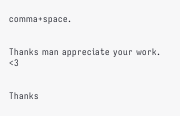comma+space.


Thanks man appreciate your work. <3


Thanks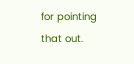for pointing that out.